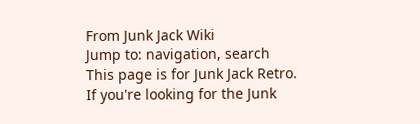From Junk Jack Wiki
Jump to: navigation, search
This page is for Junk Jack Retro.
If you're looking for the Junk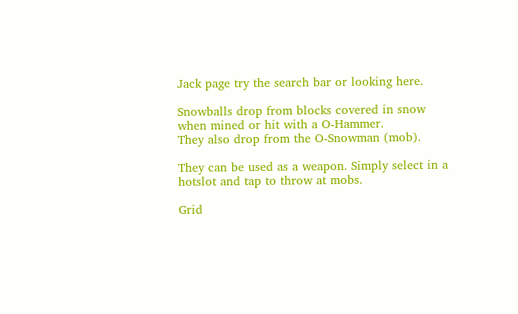Jack page try the search bar or looking here.

Snowballs drop from blocks covered in snow when mined or hit with a O-Hammer.
They also drop from the O-Snowman (mob).

They can be used as a weapon. Simply select in a hotslot and tap to throw at mobs.

Grid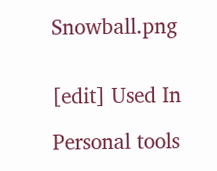Snowball.png


[edit] Used In

Personal tools